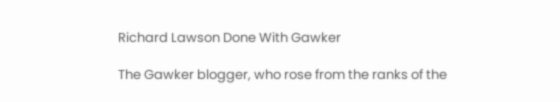Richard Lawson Done With Gawker

The Gawker blogger, who rose from the ranks of the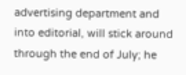advertising department and into editorial, will stick around through the end of July; he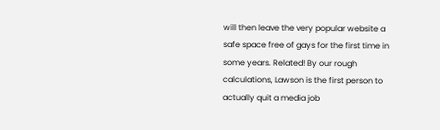will then leave the very popular website a safe space free of gays for the first time in some years. Related! By our rough calculations, Lawson is the first person to actually quit a media job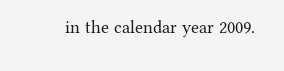in the calendar year 2009.